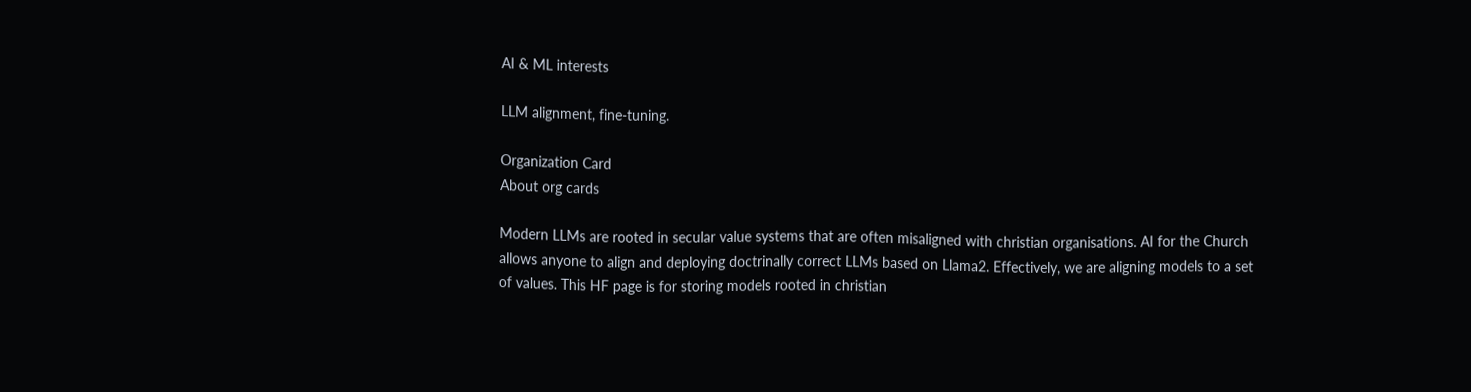AI & ML interests

LLM alignment, fine-tuning.

Organization Card
About org cards

Modern LLMs are rooted in secular value systems that are often misaligned with christian organisations. AI for the Church allows anyone to align and deploying doctrinally correct LLMs based on Llama2. Effectively, we are aligning models to a set of values. This HF page is for storing models rooted in christian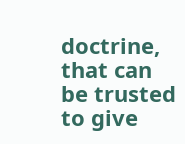doctrine, that can be trusted to give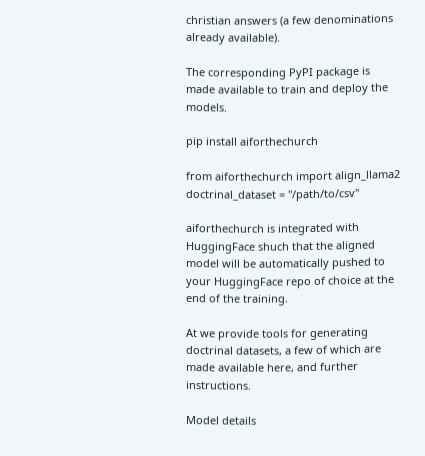christian answers (a few denominations already available).

The corresponding PyPI package is made available to train and deploy the models.

pip install aiforthechurch

from aiforthechurch import align_llama2
doctrinal_dataset = "/path/to/csv"

aiforthechurch is integrated with HuggingFace shuch that the aligned model will be automatically pushed to your HuggingFace repo of choice at the end of the training.

At we provide tools for generating doctrinal datasets, a few of which are made available here, and further instructions.

Model details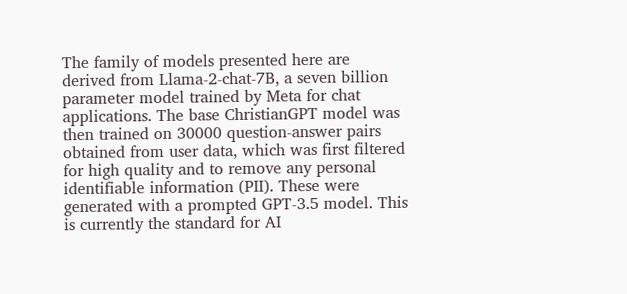The family of models presented here are derived from Llama-2-chat-7B, a seven billion parameter model trained by Meta for chat applications. The base ChristianGPT model was then trained on 30000 question-answer pairs obtained from user data, which was first filtered for high quality and to remove any personal identifiable information (PII). These were generated with a prompted GPT-3.5 model. This is currently the standard for AI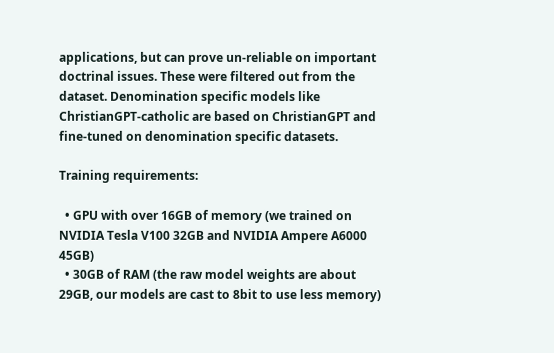applications, but can prove un-reliable on important doctrinal issues. These were filtered out from the dataset. Denomination specific models like ChristianGPT-catholic are based on ChristianGPT and fine-tuned on denomination specific datasets.

Training requirements:

  • GPU with over 16GB of memory (we trained on NVIDIA Tesla V100 32GB and NVIDIA Ampere A6000 45GB)
  • 30GB of RAM (the raw model weights are about 29GB, our models are cast to 8bit to use less memory)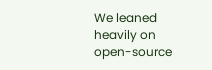We leaned heavily on open-source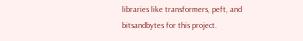libraries like transformers, peft, and bitsandbytes for this project.